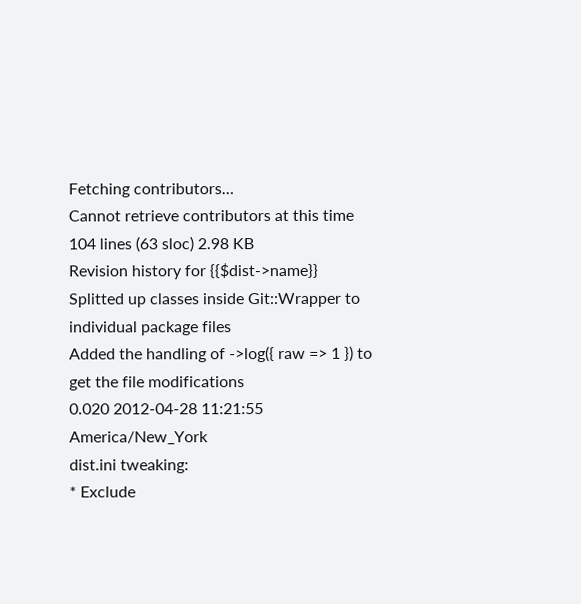Fetching contributors…
Cannot retrieve contributors at this time
104 lines (63 sloc) 2.98 KB
Revision history for {{$dist->name}}
Splitted up classes inside Git::Wrapper to individual package files
Added the handling of ->log({ raw => 1 }) to get the file modifications
0.020 2012-04-28 11:21:55 America/New_York
dist.ini tweaking:
* Exclude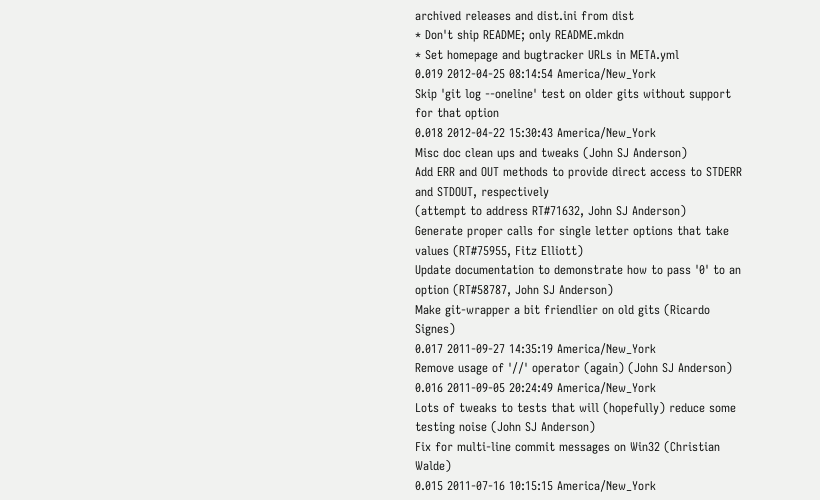archived releases and dist.ini from dist
* Don't ship README; only README.mkdn
* Set homepage and bugtracker URLs in META.yml
0.019 2012-04-25 08:14:54 America/New_York
Skip 'git log --oneline' test on older gits without support for that option
0.018 2012-04-22 15:30:43 America/New_York
Misc doc clean ups and tweaks (John SJ Anderson)
Add ERR and OUT methods to provide direct access to STDERR and STDOUT, respectively
(attempt to address RT#71632, John SJ Anderson)
Generate proper calls for single letter options that take values (RT#75955, Fitz Elliott)
Update documentation to demonstrate how to pass '0' to an option (RT#58787, John SJ Anderson)
Make git-wrapper a bit friendlier on old gits (Ricardo Signes)
0.017 2011-09-27 14:35:19 America/New_York
Remove usage of '//' operator (again) (John SJ Anderson)
0.016 2011-09-05 20:24:49 America/New_York
Lots of tweaks to tests that will (hopefully) reduce some testing noise (John SJ Anderson)
Fix for multi-line commit messages on Win32 (Christian Walde)
0.015 2011-07-16 10:15:15 America/New_York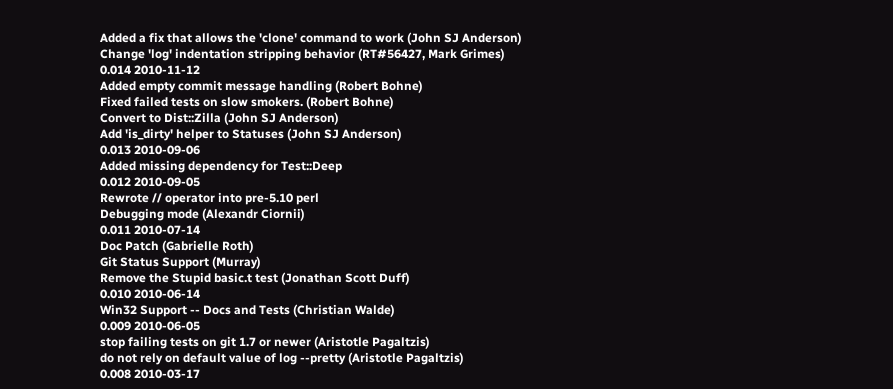Added a fix that allows the 'clone' command to work (John SJ Anderson)
Change 'log' indentation stripping behavior (RT#56427, Mark Grimes)
0.014 2010-11-12
Added empty commit message handling (Robert Bohne)
Fixed failed tests on slow smokers. (Robert Bohne)
Convert to Dist::Zilla (John SJ Anderson)
Add 'is_dirty' helper to Statuses (John SJ Anderson)
0.013 2010-09-06
Added missing dependency for Test::Deep
0.012 2010-09-05
Rewrote // operator into pre-5.10 perl
Debugging mode (Alexandr Ciornii)
0.011 2010-07-14
Doc Patch (Gabrielle Roth)
Git Status Support (Murray)
Remove the Stupid basic.t test (Jonathan Scott Duff)
0.010 2010-06-14
Win32 Support -- Docs and Tests (Christian Walde)
0.009 2010-06-05
stop failing tests on git 1.7 or newer (Aristotle Pagaltzis)
do not rely on default value of log --pretty (Aristotle Pagaltzis)
0.008 2010-03-17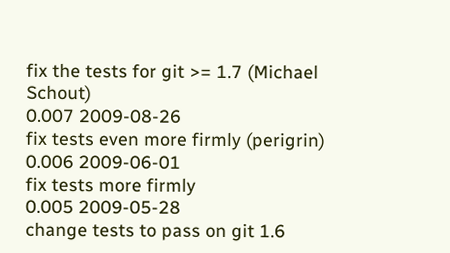fix the tests for git >= 1.7 (Michael Schout)
0.007 2009-08-26
fix tests even more firmly (perigrin)
0.006 2009-06-01
fix tests more firmly
0.005 2009-05-28
change tests to pass on git 1.6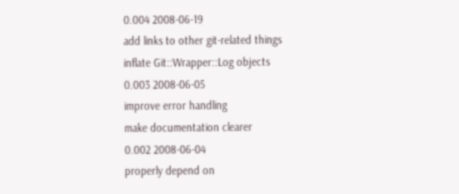0.004 2008-06-19
add links to other git-related things
inflate Git::Wrapper::Log objects
0.003 2008-06-05
improve error handling
make documentation clearer
0.002 2008-06-04
properly depend on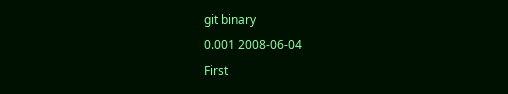git binary
0.001 2008-06-04
First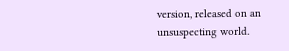version, released on an unsuspecting world.